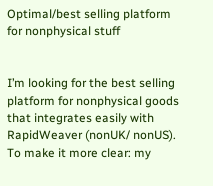Optimal/best selling platform for nonphysical stuff


I’m looking for the best selling platform for nonphysical goods that integrates easily with RapidWeaver (nonUK/ nonUS). To make it more clear: my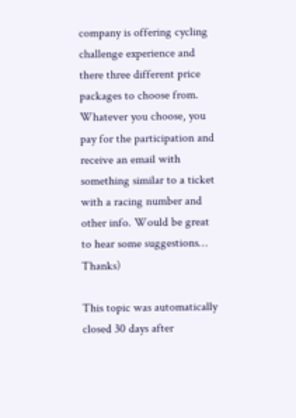company is offering cycling challenge experience and there three different price packages to choose from. Whatever you choose, you pay for the participation and receive an email with something similar to a ticket with a racing number and other info. Would be great to hear some suggestions… Thanks)

This topic was automatically closed 30 days after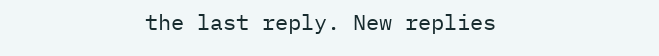the last reply. New replies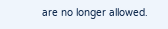are no longer allowed.